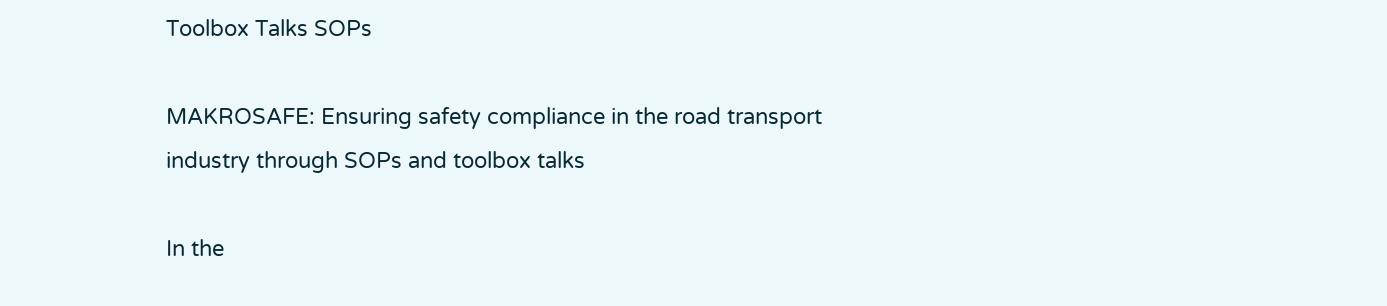Toolbox Talks SOPs

MAKROSAFE: Ensuring safety compliance in the road transport industry through SOPs and toolbox talks

In the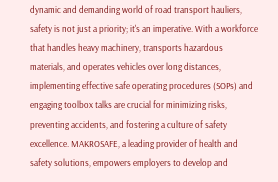dynamic and demanding world of road transport hauliers, safety is not just a priority; it's an imperative. With a workforce that handles heavy machinery, transports hazardous materials, and operates vehicles over long distances, implementing effective safe operating procedures (SOPs) and engaging toolbox talks are crucial for minimizing risks, preventing accidents, and fostering a culture of safety excellence. MAKROSAFE, a leading provider of health and safety solutions, empowers employers to develop and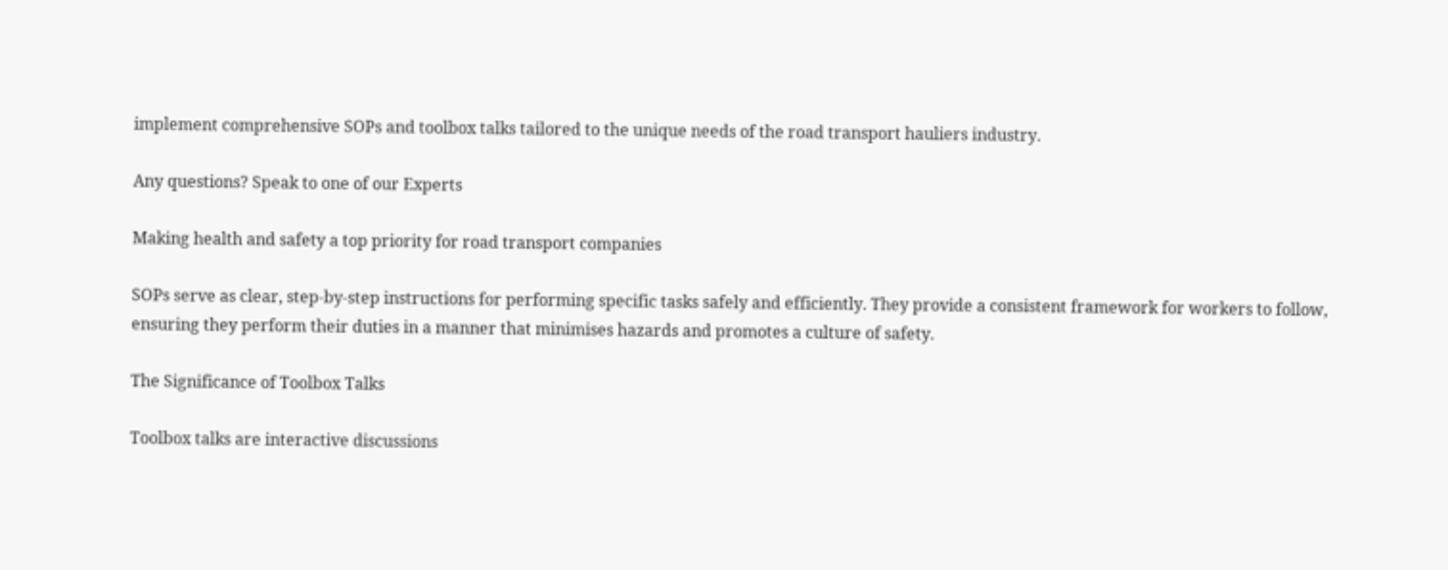implement comprehensive SOPs and toolbox talks tailored to the unique needs of the road transport hauliers industry.

Any questions? Speak to one of our Experts

Making health and safety a top priority for road transport companies

SOPs serve as clear, step-by-step instructions for performing specific tasks safely and efficiently. They provide a consistent framework for workers to follow, ensuring they perform their duties in a manner that minimises hazards and promotes a culture of safety.

The Significance of Toolbox Talks

Toolbox talks are interactive discussions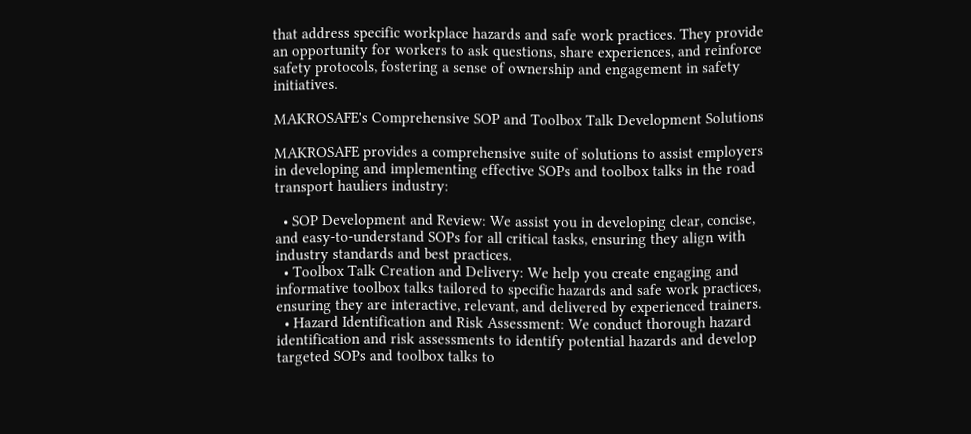that address specific workplace hazards and safe work practices. They provide an opportunity for workers to ask questions, share experiences, and reinforce safety protocols, fostering a sense of ownership and engagement in safety initiatives.

MAKROSAFE's Comprehensive SOP and Toolbox Talk Development Solutions

MAKROSAFE provides a comprehensive suite of solutions to assist employers in developing and implementing effective SOPs and toolbox talks in the road transport hauliers industry:

  • SOP Development and Review: We assist you in developing clear, concise, and easy-to-understand SOPs for all critical tasks, ensuring they align with industry standards and best practices.
  • Toolbox Talk Creation and Delivery: We help you create engaging and informative toolbox talks tailored to specific hazards and safe work practices, ensuring they are interactive, relevant, and delivered by experienced trainers.
  • Hazard Identification and Risk Assessment: We conduct thorough hazard identification and risk assessments to identify potential hazards and develop targeted SOPs and toolbox talks to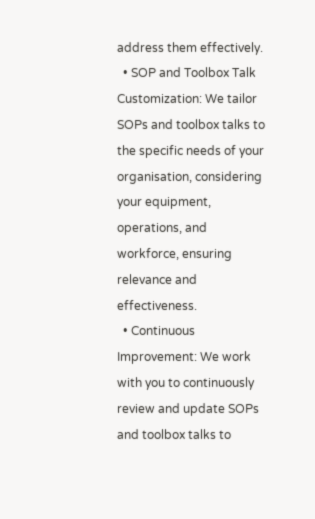address them effectively.
  • SOP and Toolbox Talk Customization: We tailor SOPs and toolbox talks to the specific needs of your organisation, considering your equipment, operations, and workforce, ensuring relevance and effectiveness.
  • Continuous Improvement: We work with you to continuously review and update SOPs and toolbox talks to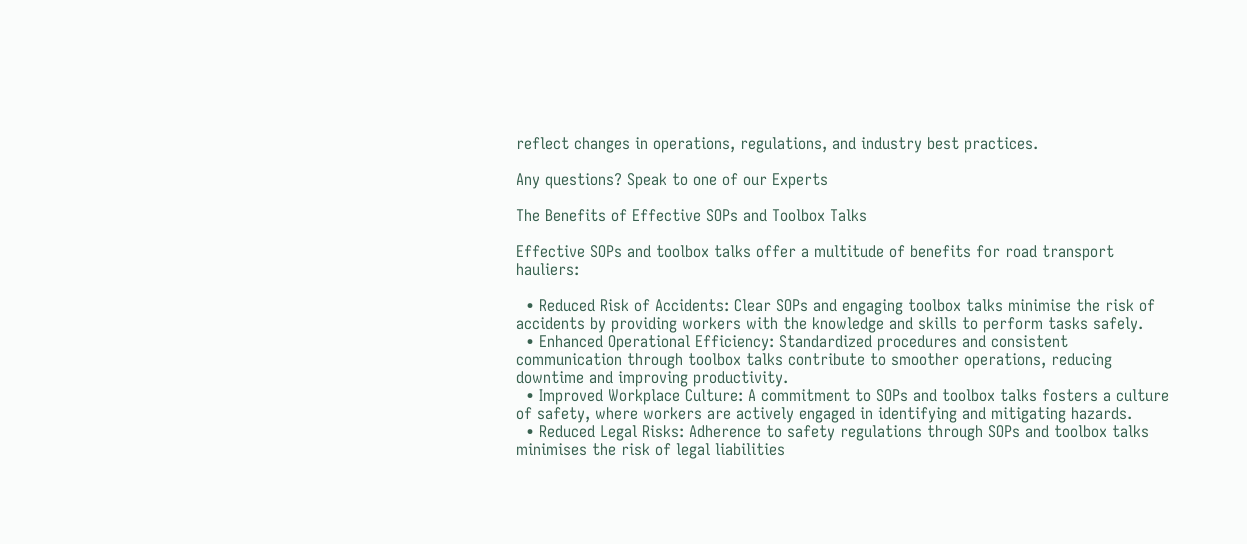reflect changes in operations, regulations, and industry best practices.

Any questions? Speak to one of our Experts

The Benefits of Effective SOPs and Toolbox Talks

Effective SOPs and toolbox talks offer a multitude of benefits for road transport hauliers:

  • Reduced Risk of Accidents: Clear SOPs and engaging toolbox talks minimise the risk of accidents by providing workers with the knowledge and skills to perform tasks safely.
  • Enhanced Operational Efficiency: Standardized procedures and consistent communication through toolbox talks contribute to smoother operations, reducing downtime and improving productivity.
  • Improved Workplace Culture: A commitment to SOPs and toolbox talks fosters a culture of safety, where workers are actively engaged in identifying and mitigating hazards.
  • Reduced Legal Risks: Adherence to safety regulations through SOPs and toolbox talks minimises the risk of legal liabilities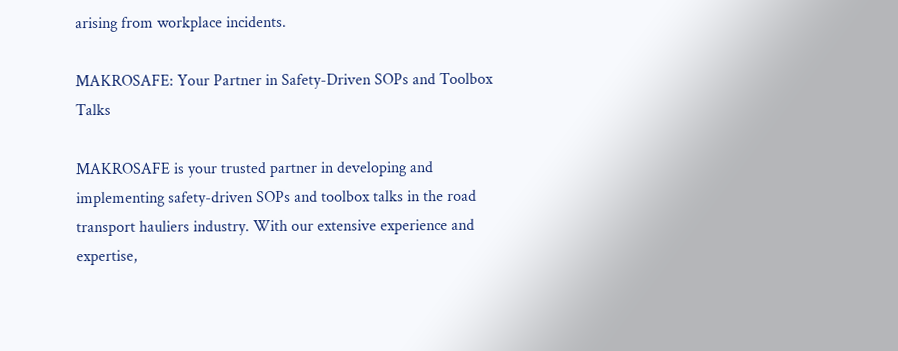arising from workplace incidents.

MAKROSAFE: Your Partner in Safety-Driven SOPs and Toolbox Talks

MAKROSAFE is your trusted partner in developing and implementing safety-driven SOPs and toolbox talks in the road transport hauliers industry. With our extensive experience and expertise,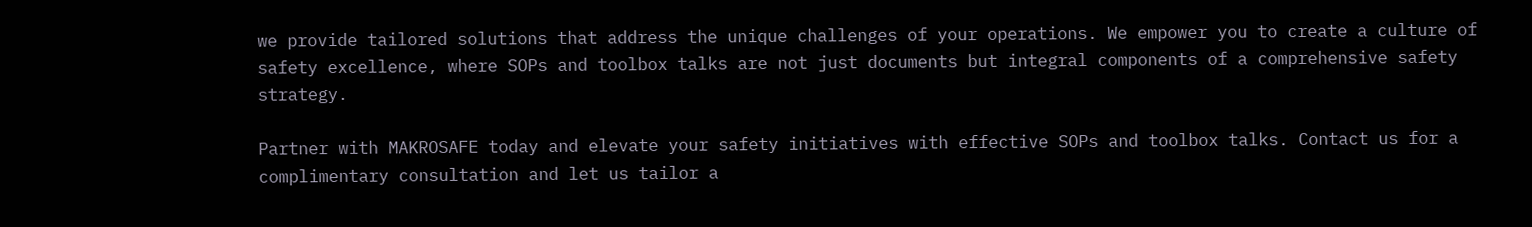we provide tailored solutions that address the unique challenges of your operations. We empower you to create a culture of safety excellence, where SOPs and toolbox talks are not just documents but integral components of a comprehensive safety strategy.

Partner with MAKROSAFE today and elevate your safety initiatives with effective SOPs and toolbox talks. Contact us for a complimentary consultation and let us tailor a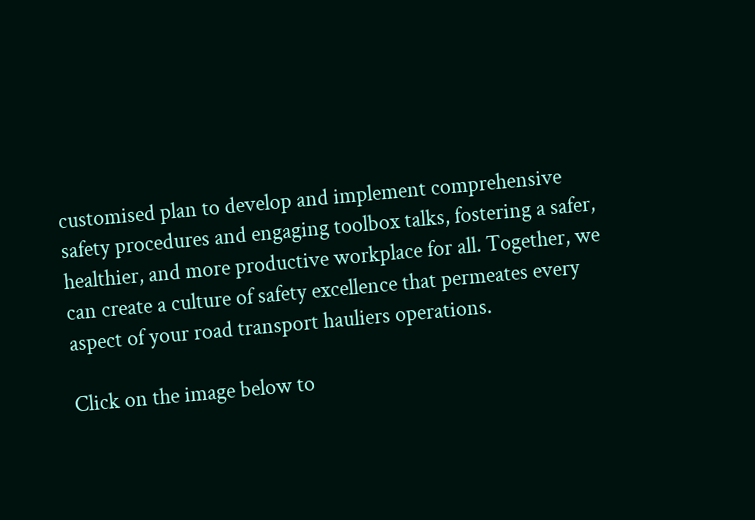customised plan to develop and implement comprehensive safety procedures and engaging toolbox talks, fostering a safer, healthier, and more productive workplace for all. Together, we can create a culture of safety excellence that permeates every aspect of your road transport hauliers operations.

Click on the image below to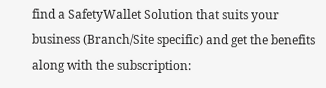find a SafetyWallet Solution that suits your business (Branch/Site specific) and get the benefits along with the subscription: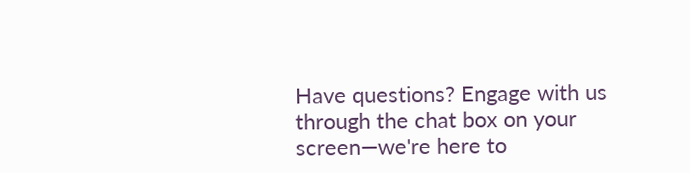Have questions? Engage with us through the chat box on your screen—we're here to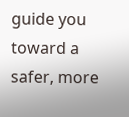guide you toward a safer, more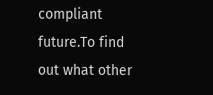compliant future.To find out what other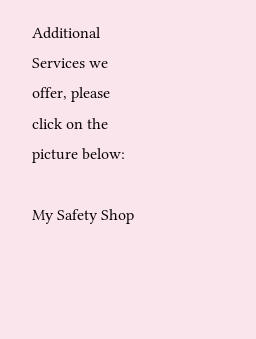Additional Services we offer, please click on the picture below:

My Safety Shop